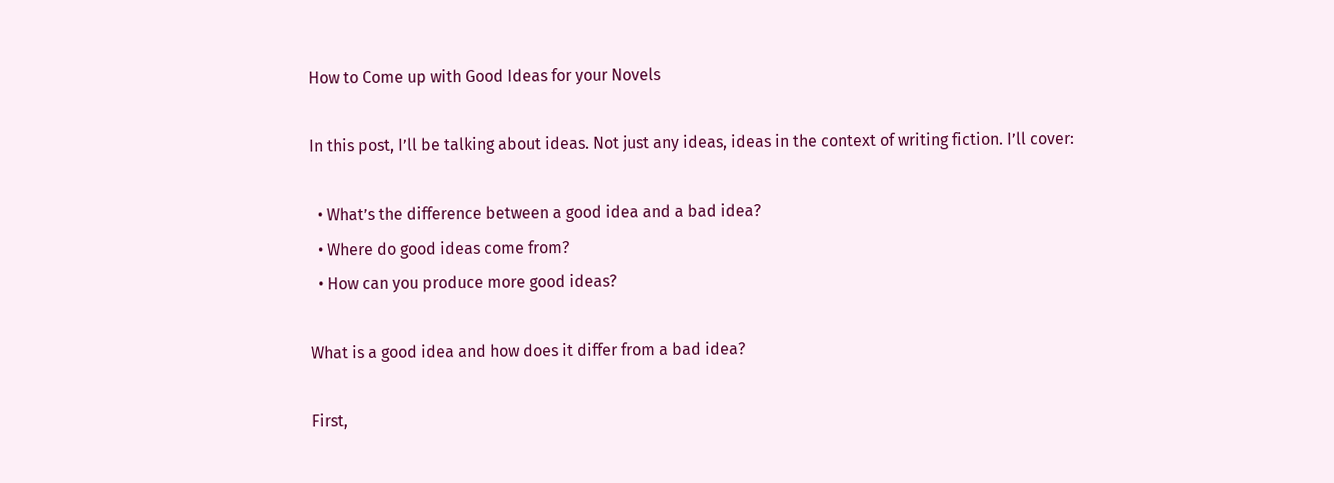How to Come up with Good Ideas for your Novels

In this post, I’ll be talking about ideas. Not just any ideas, ideas in the context of writing fiction. I’ll cover:

  • What’s the difference between a good idea and a bad idea?
  • Where do good ideas come from?
  • How can you produce more good ideas?

What is a good idea and how does it differ from a bad idea?

First,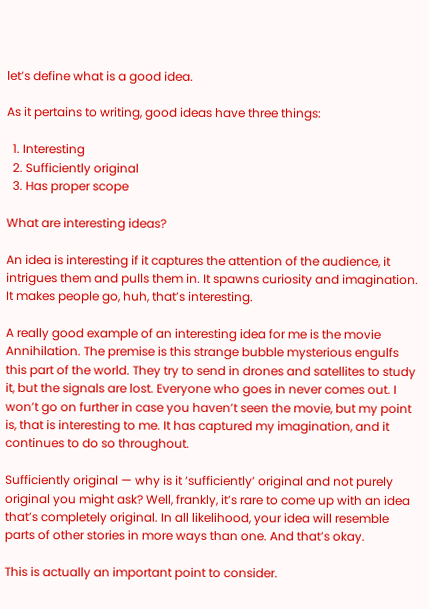let’s define what is a good idea.

As it pertains to writing, good ideas have three things:

  1. Interesting
  2. Sufficiently original
  3. Has proper scope

What are interesting ideas?

An idea is interesting if it captures the attention of the audience, it intrigues them and pulls them in. It spawns curiosity and imagination. It makes people go, huh, that’s interesting.

A really good example of an interesting idea for me is the movie Annihilation. The premise is this strange bubble mysterious engulfs this part of the world. They try to send in drones and satellites to study it, but the signals are lost. Everyone who goes in never comes out. I won’t go on further in case you haven’t seen the movie, but my point is, that is interesting to me. It has captured my imagination, and it continues to do so throughout.

Sufficiently original — why is it ‘sufficiently’ original and not purely original you might ask? Well, frankly, it’s rare to come up with an idea that’s completely original. In all likelihood, your idea will resemble parts of other stories in more ways than one. And that’s okay.

This is actually an important point to consider.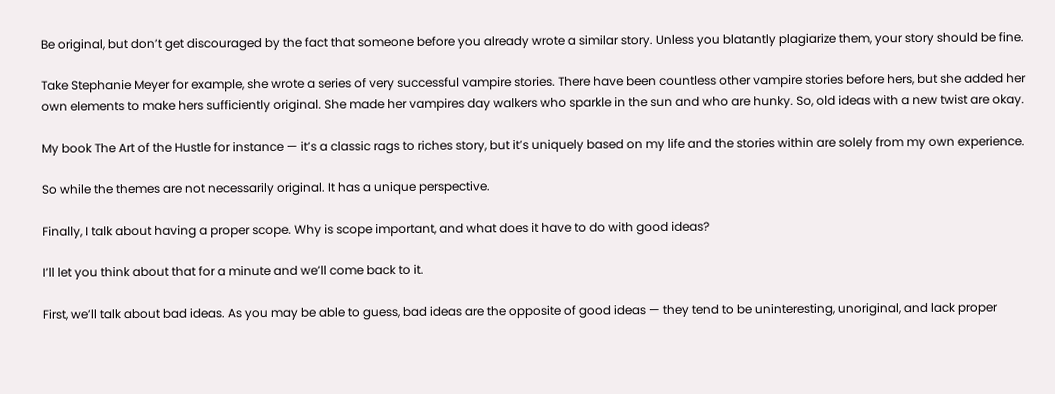Be original, but don’t get discouraged by the fact that someone before you already wrote a similar story. Unless you blatantly plagiarize them, your story should be fine.

Take Stephanie Meyer for example, she wrote a series of very successful vampire stories. There have been countless other vampire stories before hers, but she added her own elements to make hers sufficiently original. She made her vampires day walkers who sparkle in the sun and who are hunky. So, old ideas with a new twist are okay.

My book The Art of the Hustle for instance — it’s a classic rags to riches story, but it’s uniquely based on my life and the stories within are solely from my own experience.

So while the themes are not necessarily original. It has a unique perspective.

Finally, I talk about having a proper scope. Why is scope important, and what does it have to do with good ideas?

I’ll let you think about that for a minute and we’ll come back to it.

First, we’ll talk about bad ideas. As you may be able to guess, bad ideas are the opposite of good ideas — they tend to be uninteresting, unoriginal, and lack proper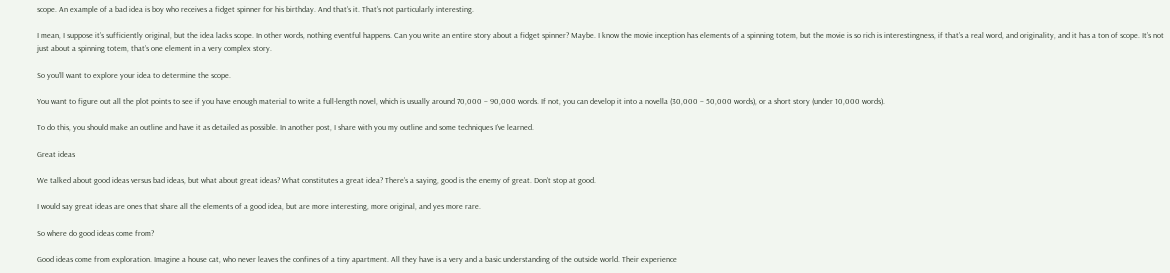scope. An example of a bad idea is boy who receives a fidget spinner for his birthday. And that’s it. That’s not particularly interesting.

I mean, I suppose it’s sufficiently original, but the idea lacks scope. In other words, nothing eventful happens. Can you write an entire story about a fidget spinner? Maybe. I know the movie inception has elements of a spinning totem, but the movie is so rich is interestingness, if that’s a real word, and originality, and it has a ton of scope. It’s not just about a spinning totem, that’s one element in a very complex story.

So you’ll want to explore your idea to determine the scope.

You want to figure out all the plot points to see if you have enough material to write a full-length novel, which is usually around 70,000 – 90,000 words. If not, you can develop it into a novella (30,000 – 50,000 words), or a short story (under 10,000 words).

To do this, you should make an outline and have it as detailed as possible. In another post, I share with you my outline and some techniques I’ve learned.

Great ideas

We talked about good ideas versus bad ideas, but what about great ideas? What constitutes a great idea? There’s a saying, good is the enemy of great. Don’t stop at good.

I would say great ideas are ones that share all the elements of a good idea, but are more interesting, more original, and yes more rare.

So where do good ideas come from?

Good ideas come from exploration. Imagine a house cat, who never leaves the confines of a tiny apartment. All they have is a very and a basic understanding of the outside world. Their experience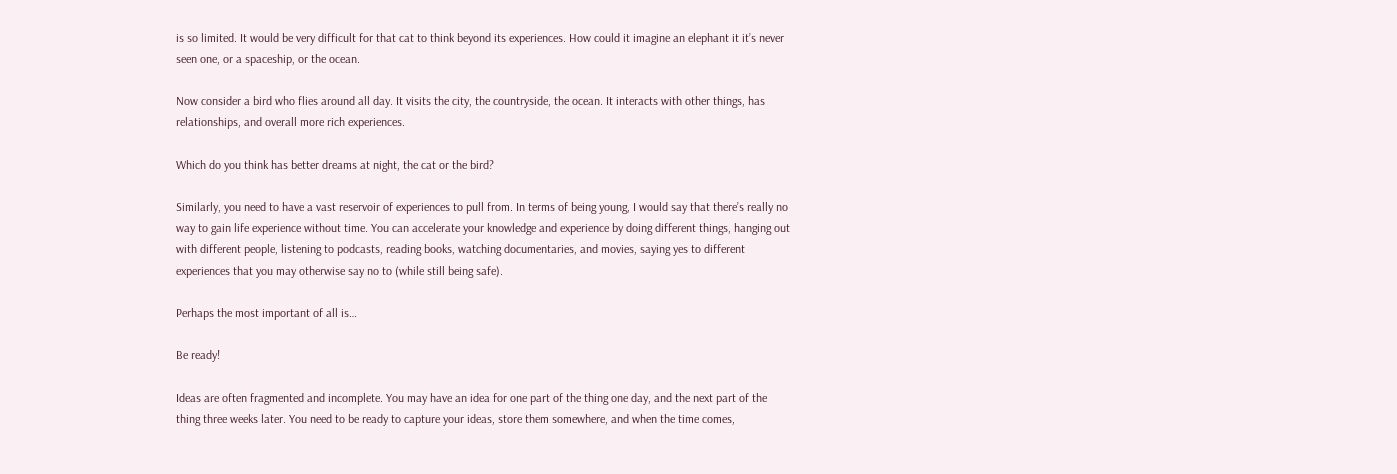is so limited. It would be very difficult for that cat to think beyond its experiences. How could it imagine an elephant it it’s never seen one, or a spaceship, or the ocean.

Now consider a bird who flies around all day. It visits the city, the countryside, the ocean. It interacts with other things, has relationships, and overall more rich experiences.

Which do you think has better dreams at night, the cat or the bird?

Similarly, you need to have a vast reservoir of experiences to pull from. In terms of being young, I would say that there’s really no way to gain life experience without time. You can accelerate your knowledge and experience by doing different things, hanging out with different people, listening to podcasts, reading books, watching documentaries, and movies, saying yes to different experiences that you may otherwise say no to (while still being safe).

Perhaps the most important of all is…

Be ready!

Ideas are often fragmented and incomplete. You may have an idea for one part of the thing one day, and the next part of the thing three weeks later. You need to be ready to capture your ideas, store them somewhere, and when the time comes,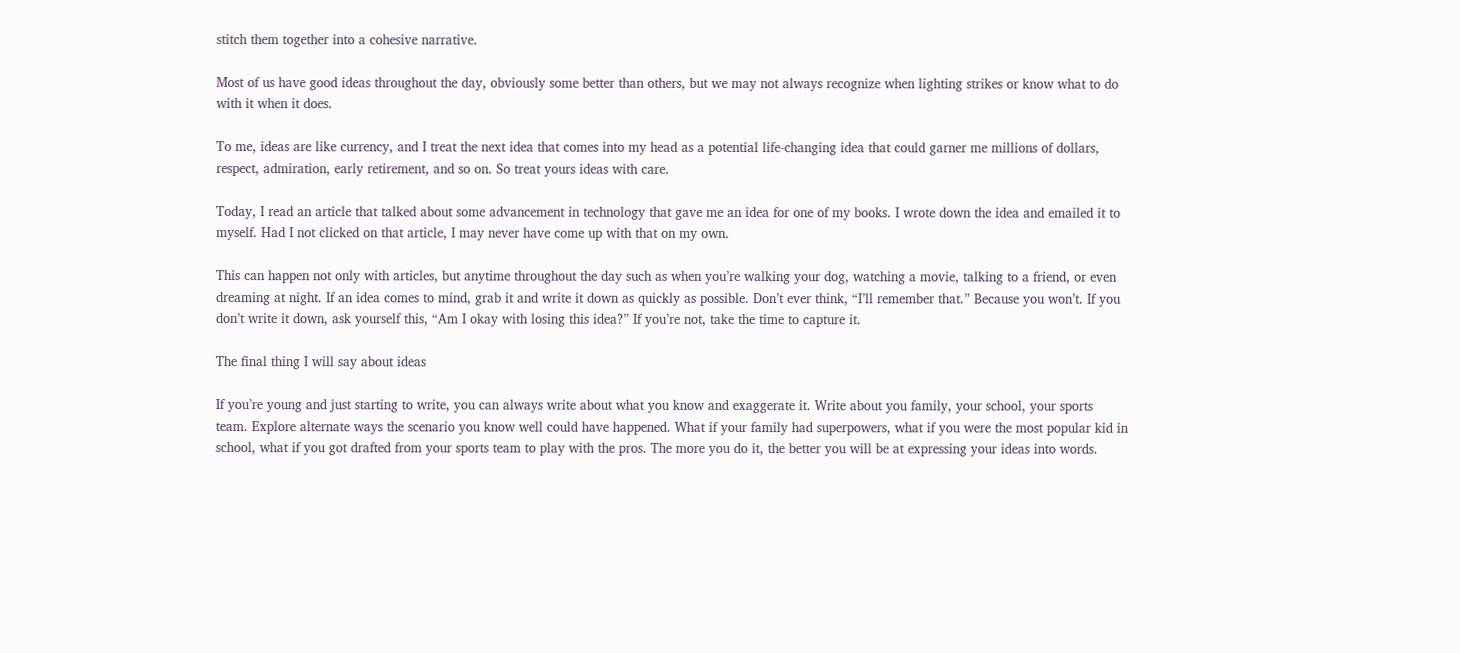stitch them together into a cohesive narrative.

Most of us have good ideas throughout the day, obviously some better than others, but we may not always recognize when lighting strikes or know what to do with it when it does.

To me, ideas are like currency, and I treat the next idea that comes into my head as a potential life-changing idea that could garner me millions of dollars, respect, admiration, early retirement, and so on. So treat yours ideas with care.

Today, I read an article that talked about some advancement in technology that gave me an idea for one of my books. I wrote down the idea and emailed it to myself. Had I not clicked on that article, I may never have come up with that on my own.

This can happen not only with articles, but anytime throughout the day such as when you’re walking your dog, watching a movie, talking to a friend, or even dreaming at night. If an idea comes to mind, grab it and write it down as quickly as possible. Don’t ever think, “I’ll remember that.” Because you won’t. If you don’t write it down, ask yourself this, “Am I okay with losing this idea?” If you’re not, take the time to capture it.

The final thing I will say about ideas

If you’re young and just starting to write, you can always write about what you know and exaggerate it. Write about you family, your school, your sports team. Explore alternate ways the scenario you know well could have happened. What if your family had superpowers, what if you were the most popular kid in school, what if you got drafted from your sports team to play with the pros. The more you do it, the better you will be at expressing your ideas into words.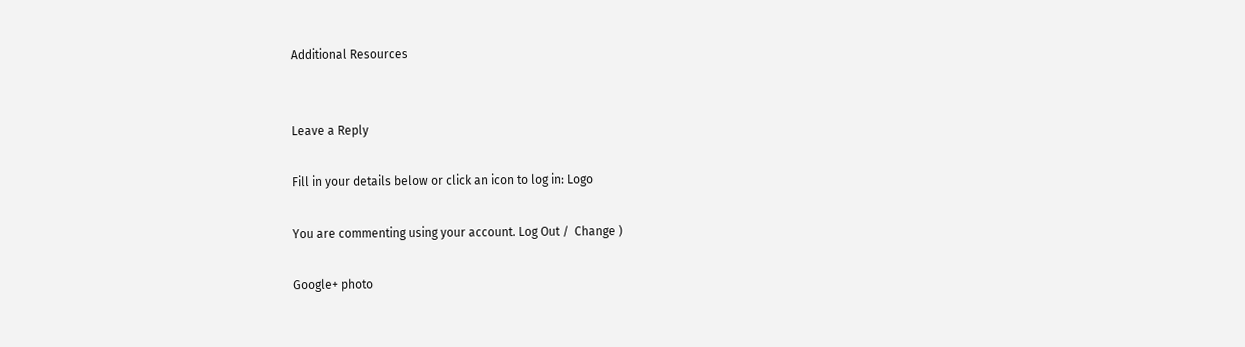Additional Resources


Leave a Reply

Fill in your details below or click an icon to log in: Logo

You are commenting using your account. Log Out /  Change )

Google+ photo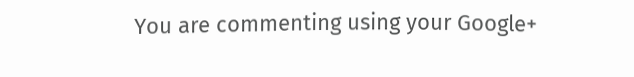You are commenting using your Google+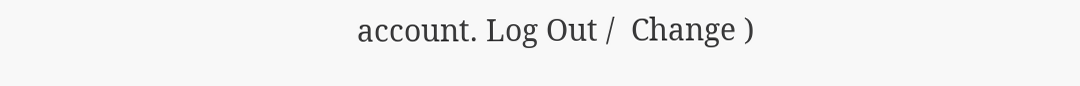account. Log Out /  Change )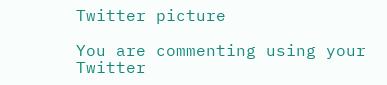Twitter picture

You are commenting using your Twitter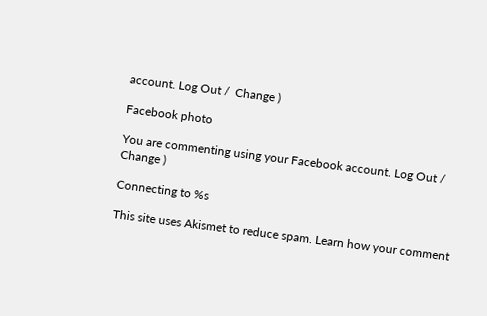account. Log Out /  Change )

Facebook photo

You are commenting using your Facebook account. Log Out /  Change )

Connecting to %s

This site uses Akismet to reduce spam. Learn how your comment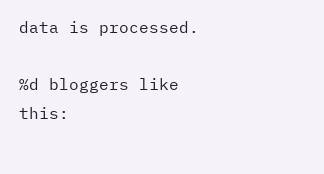data is processed.

%d bloggers like this: